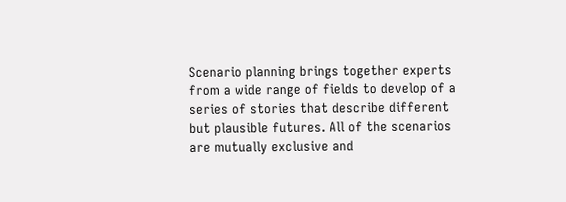Scenario planning brings together experts from a wide range of fields to develop of a series of stories that describe different but plausible futures. All of the scenarios are mutually exclusive and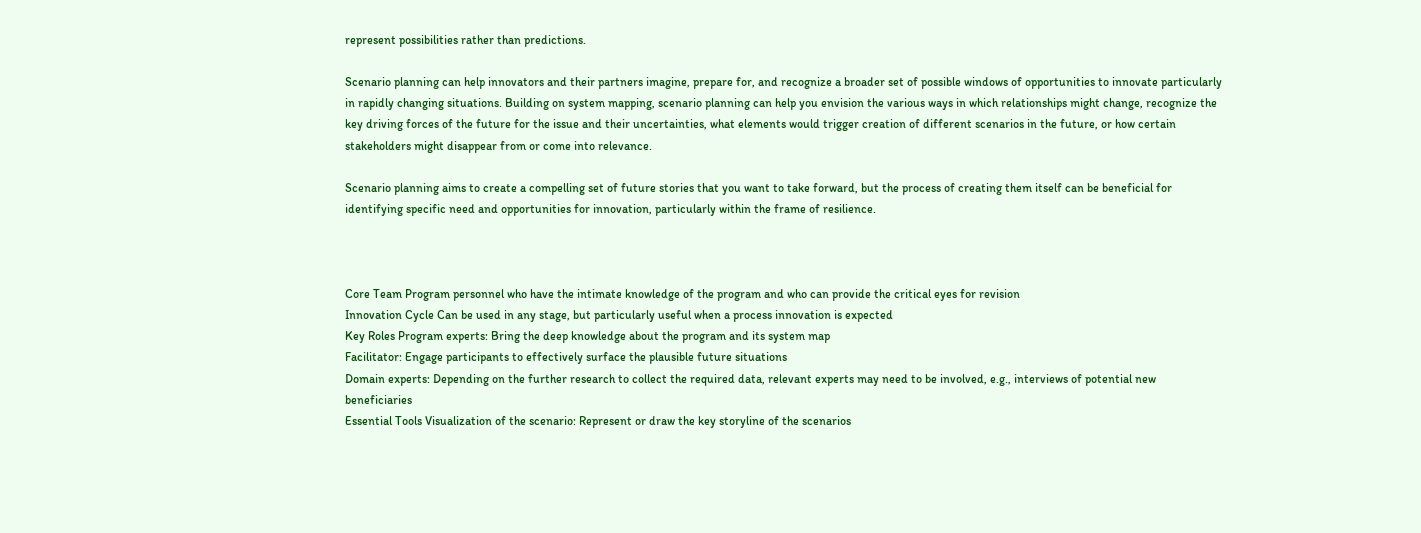represent possibilities rather than predictions.

Scenario planning can help innovators and their partners imagine, prepare for, and recognize a broader set of possible windows of opportunities to innovate particularly in rapidly changing situations. Building on system mapping, scenario planning can help you envision the various ways in which relationships might change, recognize the key driving forces of the future for the issue and their uncertainties, what elements would trigger creation of different scenarios in the future, or how certain stakeholders might disappear from or come into relevance.

Scenario planning aims to create a compelling set of future stories that you want to take forward, but the process of creating them itself can be beneficial for identifying specific need and opportunities for innovation, particularly within the frame of resilience.



Core Team Program personnel who have the intimate knowledge of the program and who can provide the critical eyes for revision
Innovation Cycle Can be used in any stage, but particularly useful when a process innovation is expected
Key Roles Program experts: Bring the deep knowledge about the program and its system map
Facilitator: Engage participants to effectively surface the plausible future situations
Domain experts: Depending on the further research to collect the required data, relevant experts may need to be involved, e.g., interviews of potential new beneficiaries
Essential Tools Visualization of the scenario: Represent or draw the key storyline of the scenarios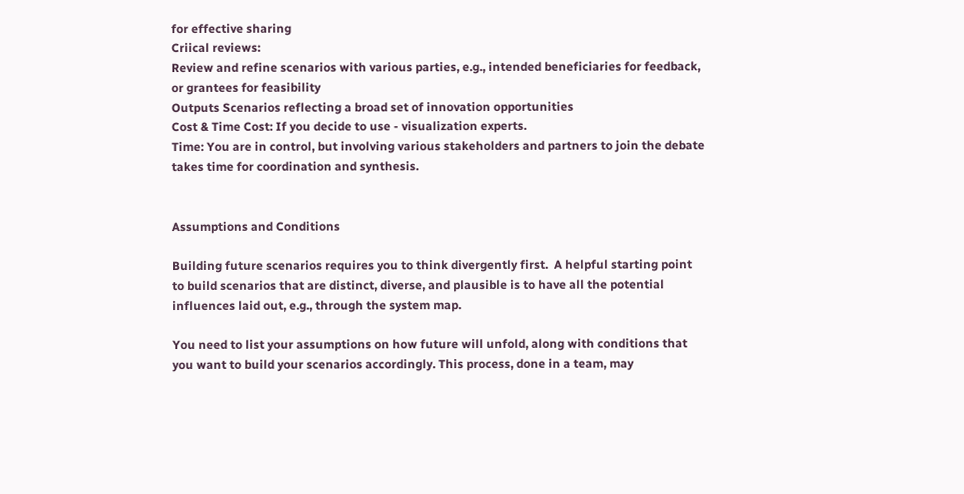for effective sharing
Criical reviews:
Review and refine scenarios with various parties, e.g., intended beneficiaries for feedback, or grantees for feasibility
Outputs Scenarios reflecting a broad set of innovation opportunities
Cost & Time Cost: If you decide to use - visualization experts.
Time: You are in control, but involving various stakeholders and partners to join the debate takes time for coordination and synthesis.


Assumptions and Conditions

Building future scenarios requires you to think divergently first.  A helpful starting point to build scenarios that are distinct, diverse, and plausible is to have all the potential influences laid out, e.g., through the system map.

You need to list your assumptions on how future will unfold, along with conditions that you want to build your scenarios accordingly. This process, done in a team, may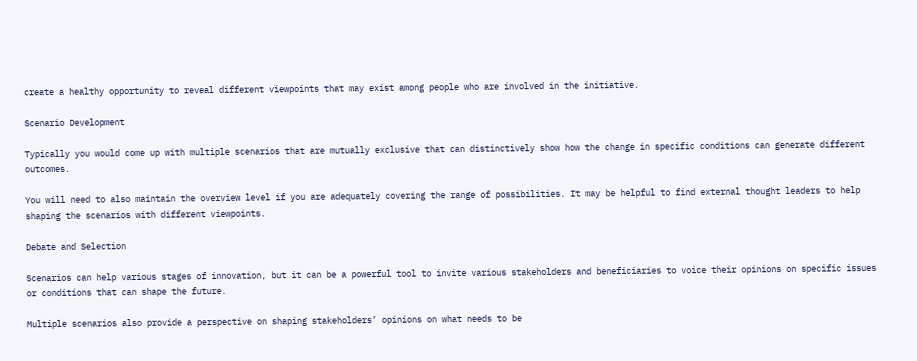create a healthy opportunity to reveal different viewpoints that may exist among people who are involved in the initiative.

Scenario Development

Typically you would come up with multiple scenarios that are mutually exclusive that can distinctively show how the change in specific conditions can generate different outcomes.

You will need to also maintain the overview level if you are adequately covering the range of possibilities. It may be helpful to find external thought leaders to help shaping the scenarios with different viewpoints.

Debate and Selection

Scenarios can help various stages of innovation, but it can be a powerful tool to invite various stakeholders and beneficiaries to voice their opinions on specific issues or conditions that can shape the future.

Multiple scenarios also provide a perspective on shaping stakeholders’ opinions on what needs to be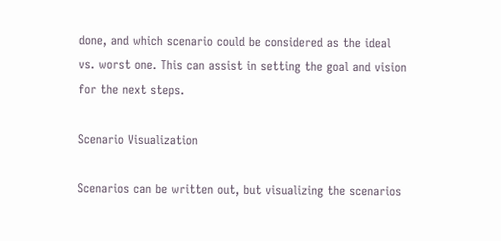done, and which scenario could be considered as the ideal vs. worst one. This can assist in setting the goal and vision for the next steps.

Scenario Visualization

Scenarios can be written out, but visualizing the scenarios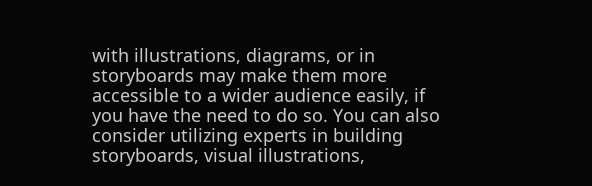with illustrations, diagrams, or in storyboards may make them more accessible to a wider audience easily, if you have the need to do so. You can also consider utilizing experts in building storyboards, visual illustrations,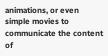animations, or even simple movies to communicate the content of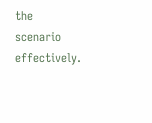the scenario effectively.